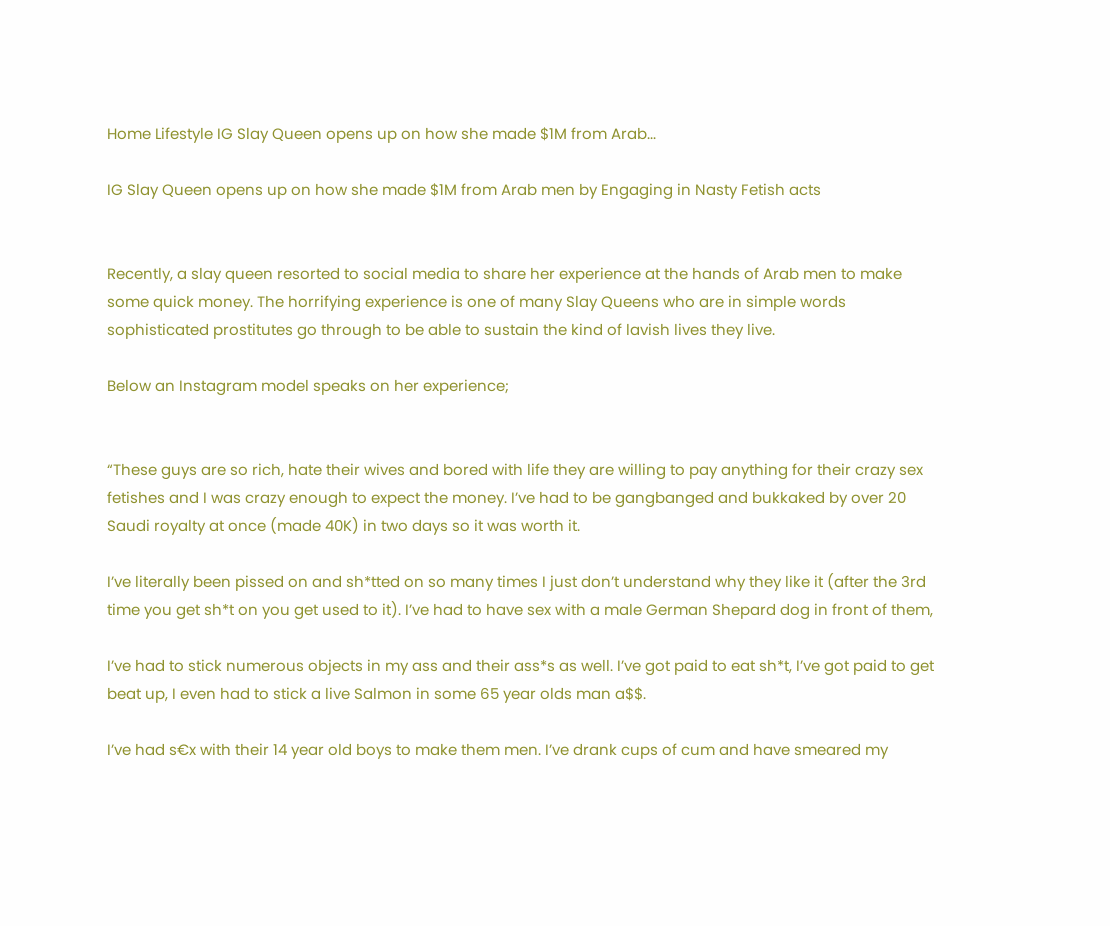Home Lifestyle IG Slay Queen opens up on how she made $1M from Arab...

IG Slay Queen opens up on how she made $1M from Arab men by Engaging in Nasty Fetish acts


Recently, a slay queen resorted to social media to share her experience at the hands of Arab men to make some quick money. The horrifying experience is one of many Slay Queens who are in simple words sophisticated prostitutes go through to be able to sustain the kind of lavish lives they live.

Below an Instagram model speaks on her experience;


“These guys are so rich, hate their wives and bored with life they are willing to pay anything for their crazy sex fetishes and I was crazy enough to expect the money. I’ve had to be gangbanged and bukkaked by over 20 Saudi royalty at once (made 40K) in two days so it was worth it.

I’ve literally been pissed on and sh*tted on so many times I just don’t understand why they like it (after the 3rd time you get sh*t on you get used to it). I’ve had to have sex with a male German Shepard dog in front of them,

I’ve had to stick numerous objects in my ass and their ass*s as well. I’ve got paid to eat sh*t, I’ve got paid to get beat up, I even had to stick a live Salmon in some 65 year olds man a$$.

I’ve had s€x with their 14 year old boys to make them men. I’ve drank cups of cum and have smeared my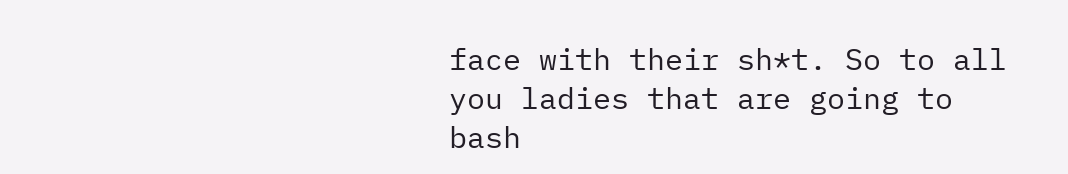face with their sh*t. So to all you ladies that are going to bash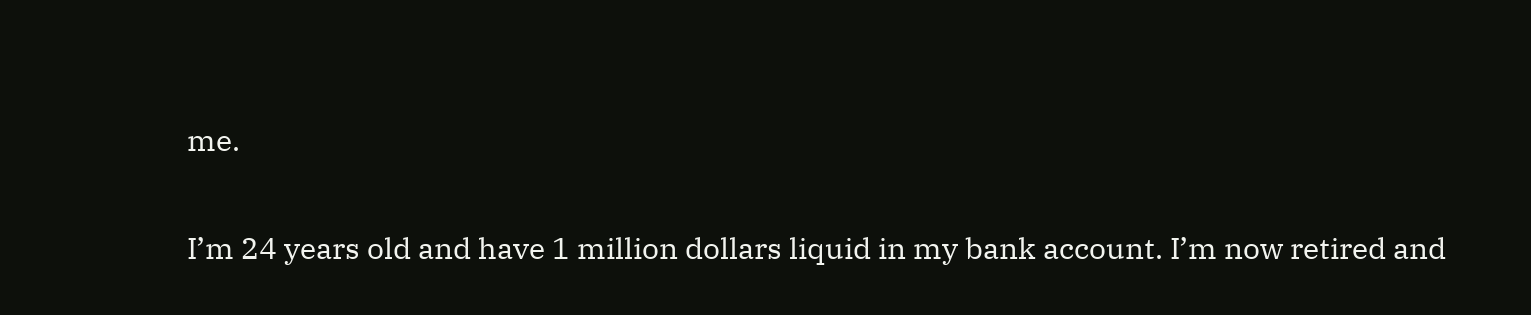me.

I’m 24 years old and have 1 million dollars liquid in my bank account. I’m now retired and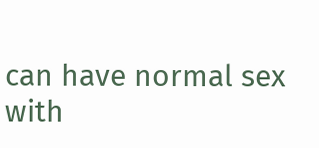can have normal sex with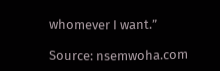whomever I want.”

Source: nsemwoha.com